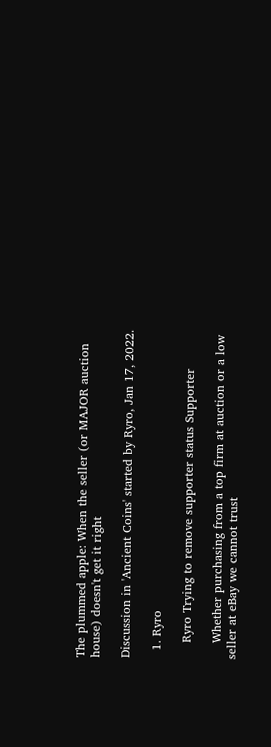The plummed apple: When the seller (or MAJOR auction house) doesn't get it right

Discussion in 'Ancient Coins' started by Ryro, Jan 17, 2022.

  1. Ryro

    Ryro Trying to remove supporter status Supporter

    Whether purchasing from a top firm at auction or a low seller at eBay we cannot trust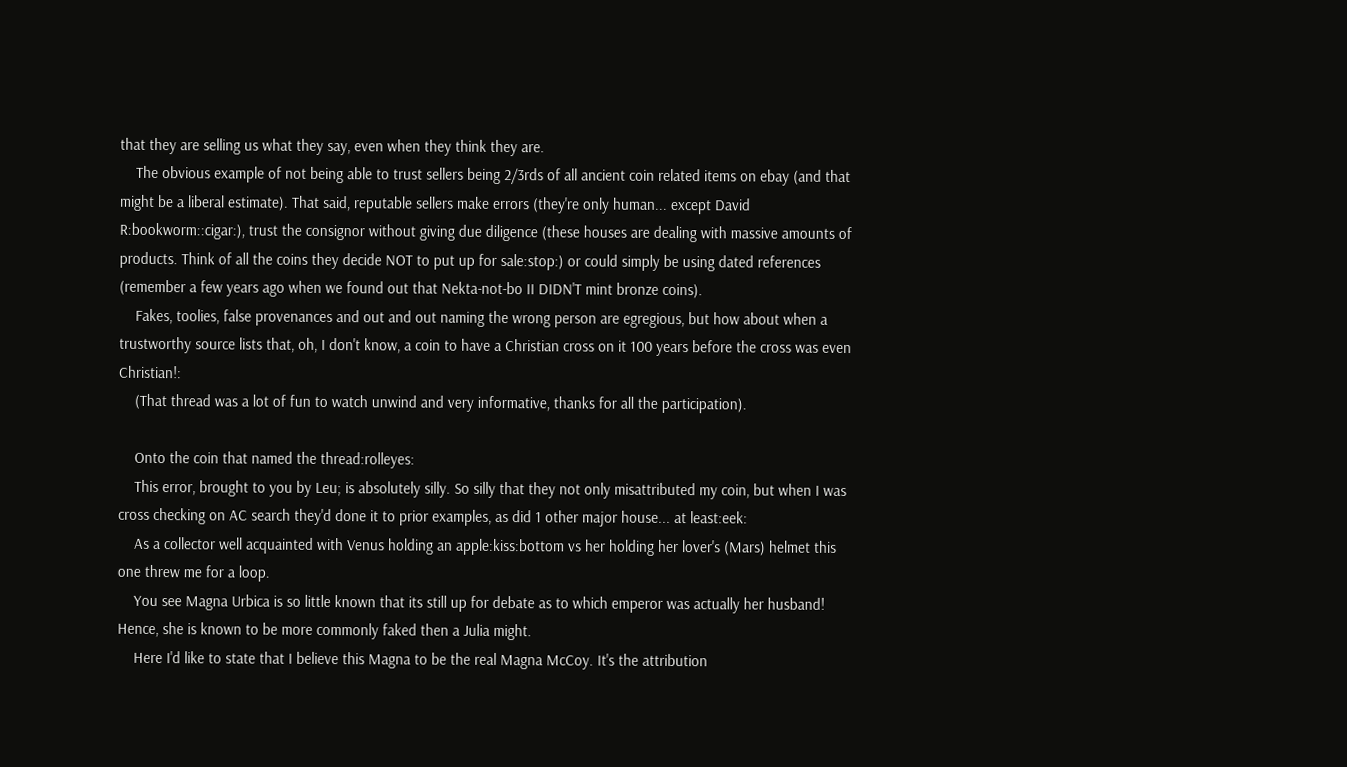that they are selling us what they say, even when they think they are.
    The obvious example of not being able to trust sellers being 2/3rds of all ancient coin related items on ebay (and that might be a liberal estimate). That said, reputable sellers make errors (they're only human... except David R:bookworm::cigar:), trust the consignor without giving due diligence (these houses are dealing with massive amounts of products. Think of all the coins they decide NOT to put up for sale:stop:) or could simply be using dated references (remember a few years ago when we found out that Nekta-not-bo II DIDN'T mint bronze coins).
    Fakes, toolies, false provenances and out and out naming the wrong person are egregious, but how about when a trustworthy source lists that, oh, I don't know, a coin to have a Christian cross on it 100 years before the cross was even Christian!:
    (That thread was a lot of fun to watch unwind and very informative, thanks for all the participation).

    Onto the coin that named the thread:rolleyes:
    This error, brought to you by Leu; is absolutely silly. So silly that they not only misattributed my coin, but when I was cross checking on AC search they'd done it to prior examples, as did 1 other major house... at least:eek:
    As a collector well acquainted with Venus holding an apple:kiss:bottom vs her holding her lover's (Mars) helmet this one threw me for a loop.
    You see Magna Urbica is so little known that its still up for debate as to which emperor was actually her husband! Hence, she is known to be more commonly faked then a Julia might.
    Here I'd like to state that I believe this Magna to be the real Magna McCoy. It's the attribution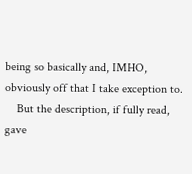being so basically and, IMHO, obviously off that I take exception to.
    But the description, if fully read, gave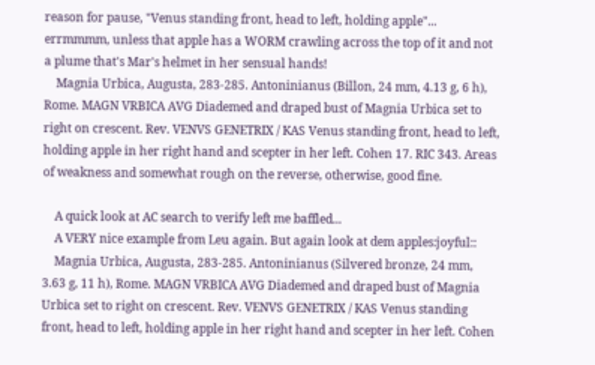reason for pause, "Venus standing front, head to left, holding apple"... errmmmm, unless that apple has a WORM crawling across the top of it and not a plume that's Mar's helmet in her sensual hands!
    Magnia Urbica, Augusta, 283-285. Antoninianus (Billon, 24 mm, 4.13 g, 6 h), Rome. MAGN VRBICA AVG Diademed and draped bust of Magnia Urbica set to right on crescent. Rev. VENVS GENETRIX / KAS Venus standing front, head to left, holding apple in her right hand and scepter in her left. Cohen 17. RIC 343. Areas of weakness and somewhat rough on the reverse, otherwise, good fine.

    A quick look at AC search to verify left me baffled...
    A VERY nice example from Leu again. But again look at dem apples:joyful::
    Magnia Urbica, Augusta, 283-285. Antoninianus (Silvered bronze, 24 mm, 3.63 g, 11 h), Rome. MAGN VRBICA AVG Diademed and draped bust of Magnia Urbica set to right on crescent. Rev. VENVS GENETRIX / KAS Venus standing front, head to left, holding apple in her right hand and scepter in her left. Cohen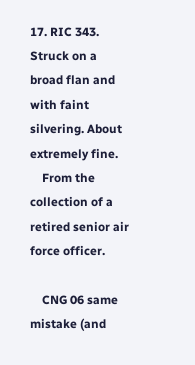17. RIC 343. Struck on a broad flan and with faint silvering. About extremely fine.
    From the collection of a retired senior air force officer.

    CNG 06 same mistake (and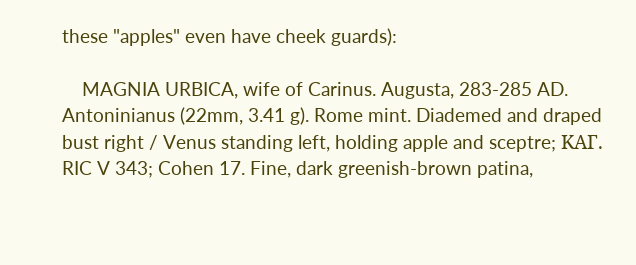these "apples" even have cheek guards):

    MAGNIA URBICA, wife of Carinus. Augusta, 283-285 AD. Antoninianus (22mm, 3.41 g). Rome mint. Diademed and draped bust right / Venus standing left, holding apple and sceptre; KAΓ. RIC V 343; Cohen 17. Fine, dark greenish-brown patina,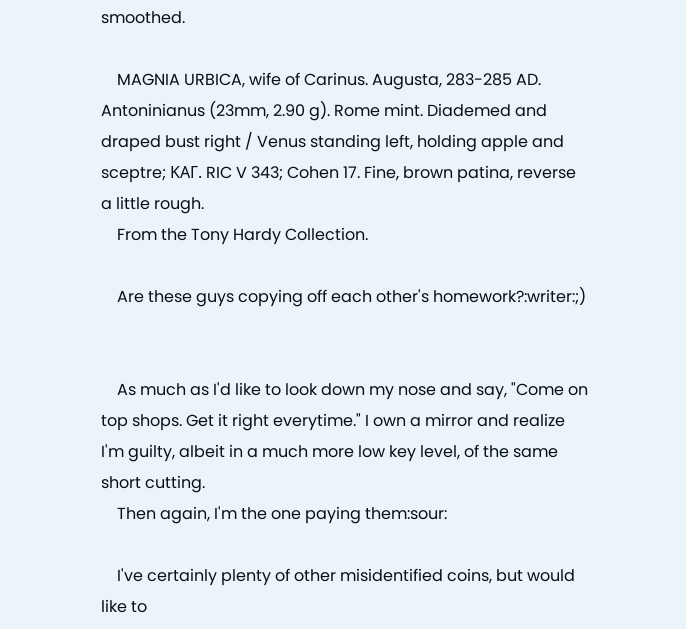smoothed.

    MAGNIA URBICA, wife of Carinus. Augusta, 283-285 AD. Antoninianus (23mm, 2.90 g). Rome mint. Diademed and draped bust right / Venus standing left, holding apple and sceptre; KAΓ. RIC V 343; Cohen 17. Fine, brown patina, reverse a little rough.
    From the Tony Hardy Collection.

    Are these guys copying off each other's homework?:writer:;)


    As much as I'd like to look down my nose and say, "Come on top shops. Get it right everytime." I own a mirror and realize I'm guilty, albeit in a much more low key level, of the same short cutting.
    Then again, I'm the one paying them:sour:

    I've certainly plenty of other misidentified coins, but would like to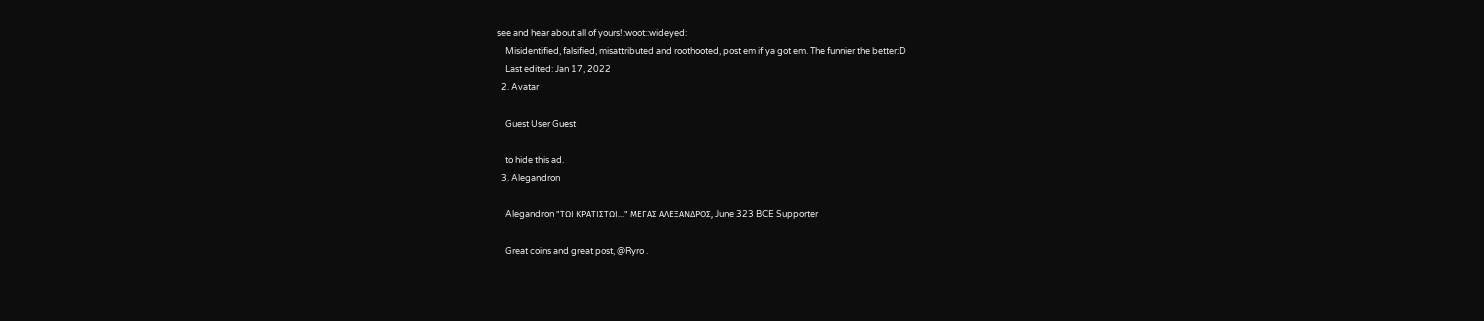see and hear about all of yours!:woot::wideyed:
    Misidentified, falsified, misattributed and roothooted, post em if ya got em. The funnier the better:D
    Last edited: Jan 17, 2022
  2. Avatar

    Guest User Guest

    to hide this ad.
  3. Alegandron

    Alegandron "ΤΩΙ ΚΡΑΤΙΣΤΩΙ..." ΜΕΓΑΣ ΑΛΕΞΑΝΔΡΟΣ, June 323 BCE Supporter

    Great coins and great post, @Ryro .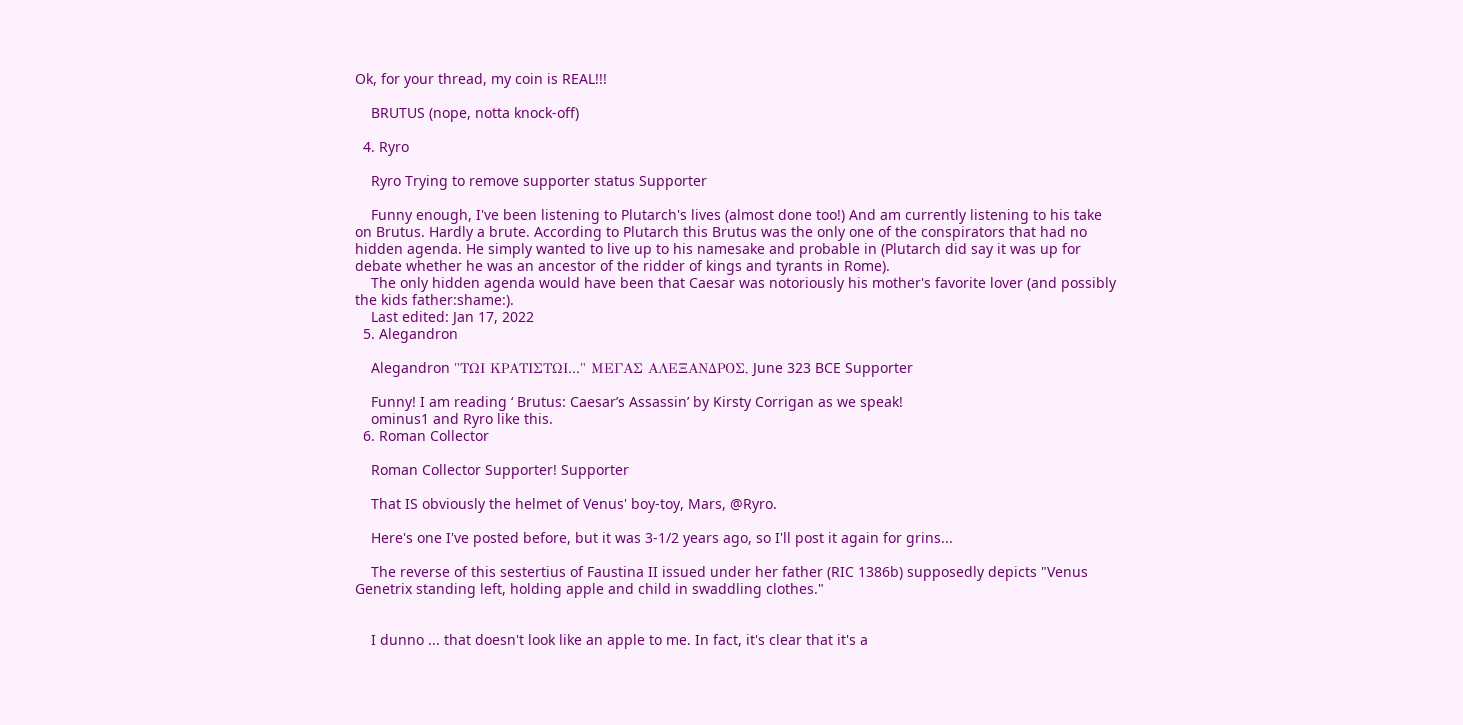Ok, for your thread, my coin is REAL!!!

    BRUTUS (nope, notta knock-off)

  4. Ryro

    Ryro Trying to remove supporter status Supporter

    Funny enough, I've been listening to Plutarch's lives (almost done too!) And am currently listening to his take on Brutus. Hardly a brute. According to Plutarch this Brutus was the only one of the conspirators that had no hidden agenda. He simply wanted to live up to his namesake and probable in (Plutarch did say it was up for debate whether he was an ancestor of the ridder of kings and tyrants in Rome).
    The only hidden agenda would have been that Caesar was notoriously his mother's favorite lover (and possibly the kids father:shame:).
    Last edited: Jan 17, 2022
  5. Alegandron

    Alegandron "ΤΩΙ ΚΡΑΤΙΣΤΩΙ..." ΜΕΓΑΣ ΑΛΕΞΑΝΔΡΟΣ, June 323 BCE Supporter

    Funny! I am reading ‘ Brutus: Caesar’s Assassin’ by Kirsty Corrigan as we speak!
    ominus1 and Ryro like this.
  6. Roman Collector

    Roman Collector Supporter! Supporter

    That IS obviously the helmet of Venus' boy-toy, Mars, @Ryro.

    Here's one I've posted before, but it was 3-1/2 years ago, so I'll post it again for grins...

    The reverse of this sestertius of Faustina II issued under her father (RIC 1386b) supposedly depicts "Venus Genetrix standing left, holding apple and child in swaddling clothes."


    I dunno ... that doesn't look like an apple to me. In fact, it's clear that it's a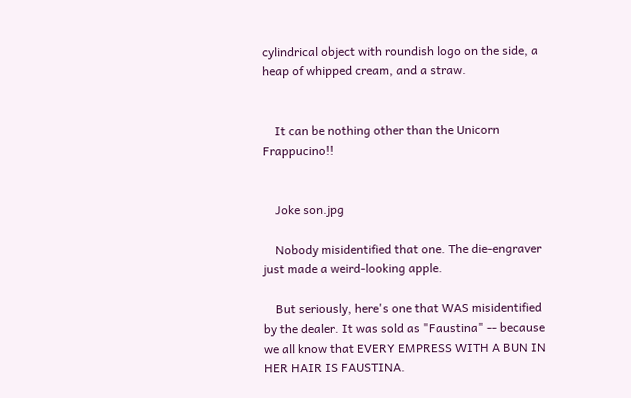cylindrical object with roundish logo on the side, a heap of whipped cream, and a straw.


    It can be nothing other than the Unicorn Frappucino!!


    Joke son.jpg

    Nobody misidentified that one. The die-engraver just made a weird-looking apple.

    But seriously, here's one that WAS misidentified by the dealer. It was sold as "Faustina" -- because we all know that EVERY EMPRESS WITH A BUN IN HER HAIR IS FAUSTINA.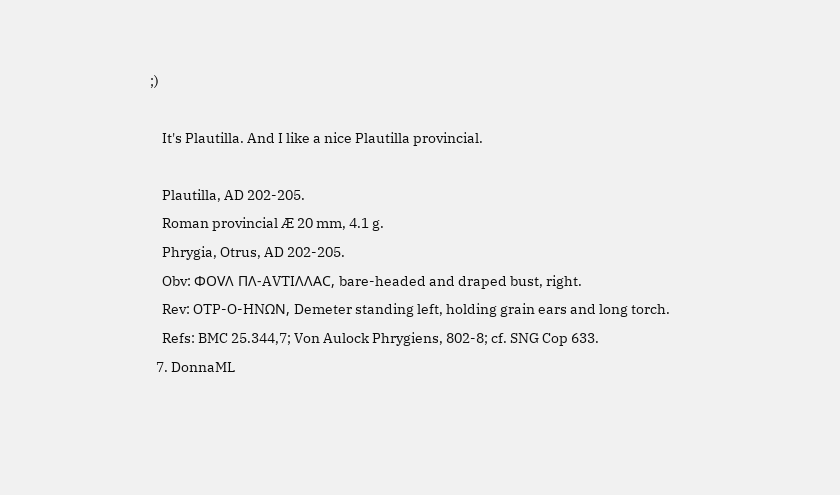;)

    It's Plautilla. And I like a nice Plautilla provincial.

    Plautilla, AD 202-205.
    Roman provincial Æ 20 mm, 4.1 g.
    Phrygia, Otrus, AD 202-205.
    Obv: ΦOVΛ ΠΛ-AVTIΛΛAC, bare-headed and draped bust, right.
    Rev: OTP-O-HNΩN, Demeter standing left, holding grain ears and long torch.
    Refs: BMC 25.344,7; Von Aulock Phrygiens, 802-8; cf. SNG Cop 633.
  7. DonnaML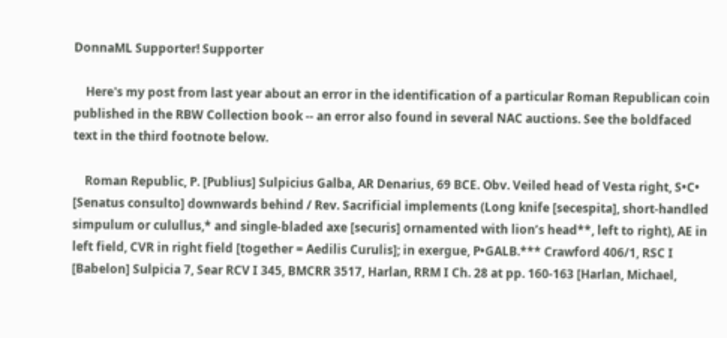DonnaML Supporter! Supporter

    Here's my post from last year about an error in the identification of a particular Roman Republican coin published in the RBW Collection book -- an error also found in several NAC auctions. See the boldfaced text in the third footnote below.

    Roman Republic, P. [Publius] Sulpicius Galba, AR Denarius, 69 BCE. Obv. Veiled head of Vesta right, S•C• [Senatus consulto] downwards behind / Rev. Sacrificial implements (Long knife [secespita], short-handled simpulum or culullus,* and single-bladed axe [securis] ornamented with lion’s head**, left to right), AE in left field, CVR in right field [together = Aedilis Curulis]; in exergue, P•GALB.*** Crawford 406/1, RSC I [Babelon] Sulpicia 7, Sear RCV I 345, BMCRR 3517, Harlan, RRM I Ch. 28 at pp. 160-163 [Harlan, Michael,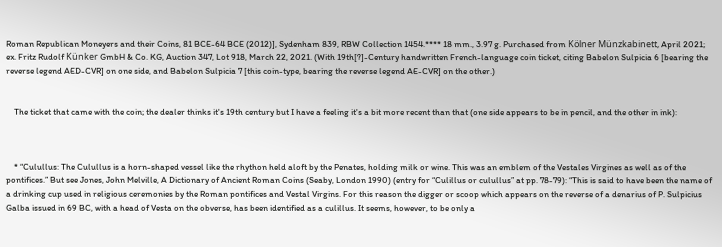Roman Republican Moneyers and their Coins, 81 BCE-64 BCE (2012)], Sydenham 839, RBW Collection 1454.**** 18 mm., 3.97 g. Purchased from Kölner Münzkabinett, April 2021; ex. Fritz Rudolf Künker GmbH & Co. KG, Auction 347, Lot 918, March 22, 2021. (With 19th[?]-Century handwritten French-language coin ticket, citing Babelon Sulpicia 6 [bearing the reverse legend AED-CVR] on one side, and Babelon Sulpicia 7 [this coin-type, bearing the reverse legend AE-CVR] on the other.)


    The ticket that came with the coin; the dealer thinks it's 19th century but I have a feeling it's a bit more recent than that (one side appears to be in pencil, and the other in ink):



    * “Culullus: The Culullus is a horn-shaped vessel like the rhython held aloft by the Penates, holding milk or wine. This was an emblem of the Vestales Virgines as well as of the pontifices.” But see Jones, John Melville, A Dictionary of Ancient Roman Coins (Seaby, London 1990) (entry for “Culillus or culullus” at pp. 78-79): “This is said to have been the name of a drinking cup used in religious ceremonies by the Roman pontifices and Vestal Virgins. For this reason the digger or scoop which appears on the reverse of a denarius of P. Sulpicius Galba issued in 69 BC, with a head of Vesta on the obverse, has been identified as a culillus. It seems, however, to be only a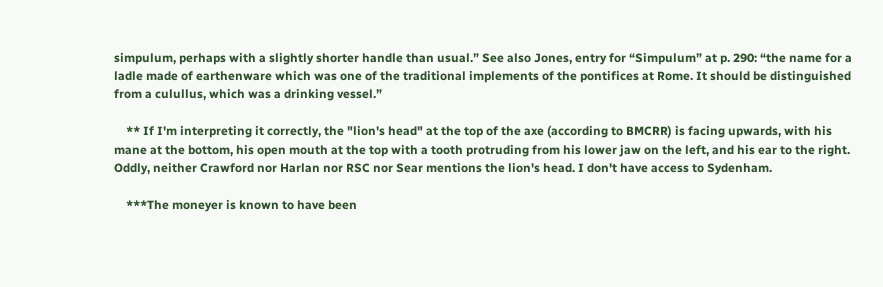simpulum, perhaps with a slightly shorter handle than usual.” See also Jones, entry for “Simpulum” at p. 290: “the name for a ladle made of earthenware which was one of the traditional implements of the pontifices at Rome. It should be distinguished from a culullus, which was a drinking vessel.”

    ** If I'm interpreting it correctly, the "lion's head" at the top of the axe (according to BMCRR) is facing upwards, with his mane at the bottom, his open mouth at the top with a tooth protruding from his lower jaw on the left, and his ear to the right. Oddly, neither Crawford nor Harlan nor RSC nor Sear mentions the lion's head. I don't have access to Sydenham.

    ***The moneyer is known to have been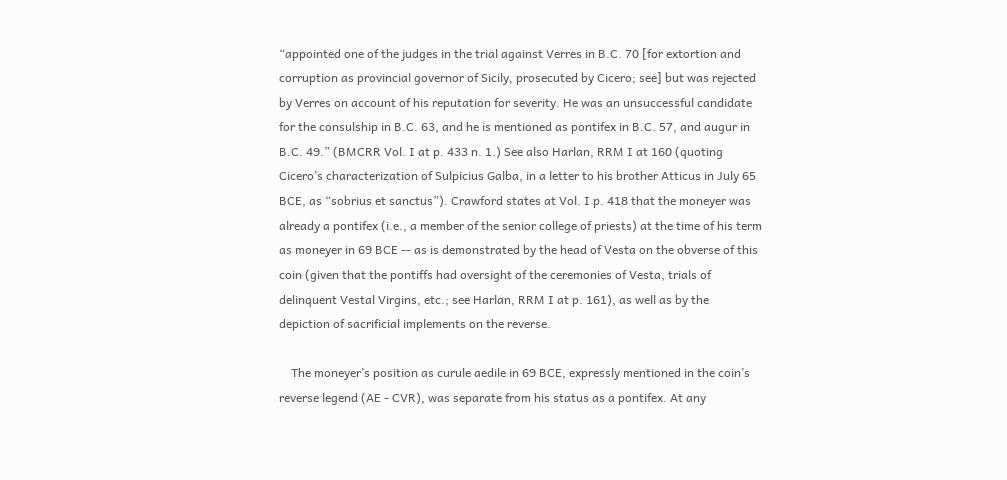“appointed one of the judges in the trial against Verres in B.C. 70 [for extortion and corruption as provincial governor of Sicily, prosecuted by Cicero; see] but was rejected by Verres on account of his reputation for severity. He was an unsuccessful candidate for the consulship in B.C. 63, and he is mentioned as pontifex in B.C. 57, and augur in B.C. 49.” (BMCRR Vol. I at p. 433 n. 1.) See also Harlan, RRM I at 160 (quoting Cicero’s characterization of Sulpicius Galba, in a letter to his brother Atticus in July 65 BCE, as “sobrius et sanctus”). Crawford states at Vol. I p. 418 that the moneyer was already a pontifex (i.e., a member of the senior college of priests) at the time of his term as moneyer in 69 BCE -- as is demonstrated by the head of Vesta on the obverse of this coin (given that the pontiffs had oversight of the ceremonies of Vesta, trials of delinquent Vestal Virgins, etc.; see Harlan, RRM I at p. 161), as well as by the depiction of sacrificial implements on the reverse.

    The moneyer’s position as curule aedile in 69 BCE, expressly mentioned in the coin’s reverse legend (AE - CVR), was separate from his status as a pontifex. At any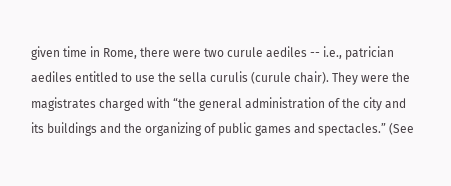given time in Rome, there were two curule aediles -- i.e., patrician aediles entitled to use the sella curulis (curule chair). They were the magistrates charged with “the general administration of the city and its buildings and the organizing of public games and spectacles.” (See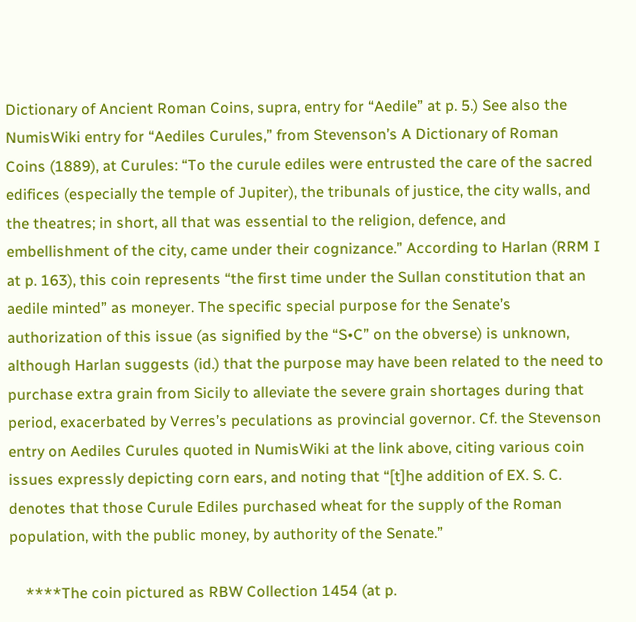Dictionary of Ancient Roman Coins, supra, entry for “Aedile” at p. 5.) See also the NumisWiki entry for “Aediles Curules,” from Stevenson’s A Dictionary of Roman Coins (1889), at Curules: “To the curule ediles were entrusted the care of the sacred edifices (especially the temple of Jupiter), the tribunals of justice, the city walls, and the theatres; in short, all that was essential to the religion, defence, and embellishment of the city, came under their cognizance.” According to Harlan (RRM I at p. 163), this coin represents “the first time under the Sullan constitution that an aedile minted” as moneyer. The specific special purpose for the Senate’s authorization of this issue (as signified by the “S•C” on the obverse) is unknown, although Harlan suggests (id.) that the purpose may have been related to the need to purchase extra grain from Sicily to alleviate the severe grain shortages during that period, exacerbated by Verres’s peculations as provincial governor. Cf. the Stevenson entry on Aediles Curules quoted in NumisWiki at the link above, citing various coin issues expressly depicting corn ears, and noting that “[t]he addition of EX. S. C. denotes that those Curule Ediles purchased wheat for the supply of the Roman population, with the public money, by authority of the Senate.”

    ****The coin pictured as RBW Collection 1454 (at p.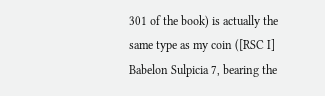301 of the book) is actually the same type as my coin ([RSC I] Babelon Sulpicia 7, bearing the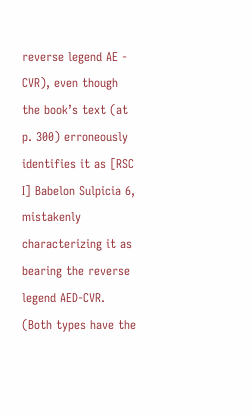reverse legend AE - CVR), even though the book’s text (at p. 300) erroneously identifies it as [RSC I] Babelon Sulpicia 6, mistakenly characterizing it as bearing the reverse legend AED-CVR. (Both types have the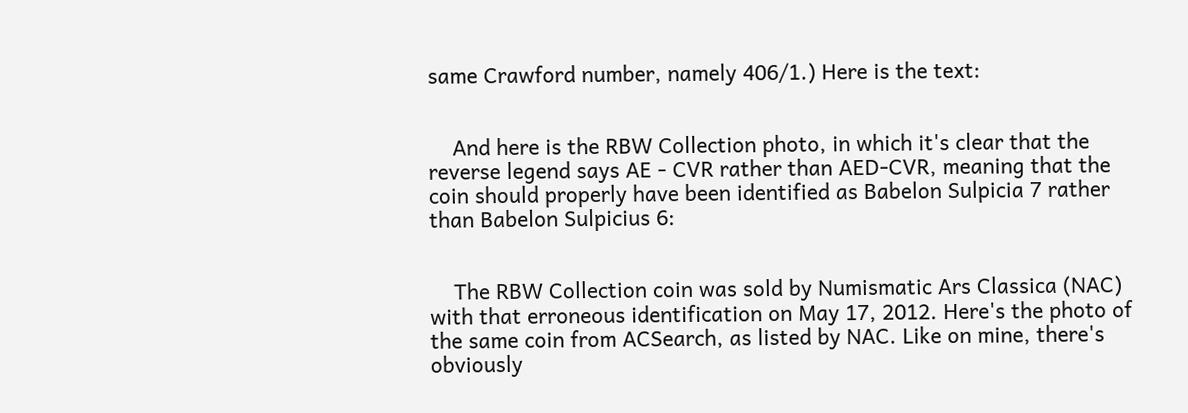same Crawford number, namely 406/1.) Here is the text:


    And here is the RBW Collection photo, in which it's clear that the reverse legend says AE - CVR rather than AED-CVR, meaning that the coin should properly have been identified as Babelon Sulpicia 7 rather than Babelon Sulpicius 6:


    The RBW Collection coin was sold by Numismatic Ars Classica (NAC) with that erroneous identification on May 17, 2012. Here's the photo of the same coin from ACSearch, as listed by NAC. Like on mine, there's obviously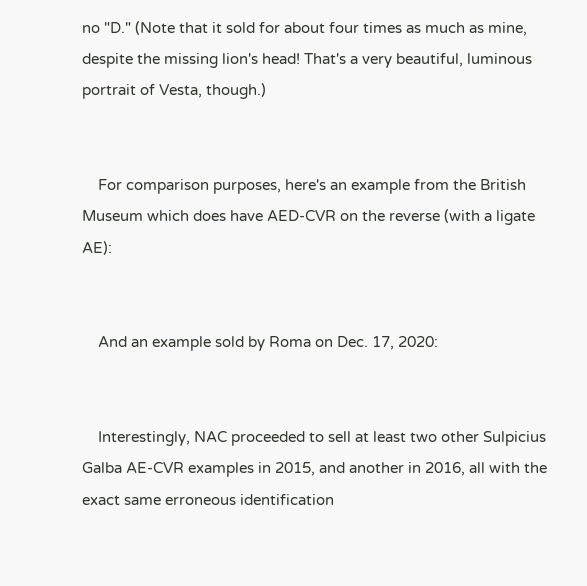no "D." (Note that it sold for about four times as much as mine, despite the missing lion's head! That's a very beautiful, luminous portrait of Vesta, though.)


    For comparison purposes, here's an example from the British Museum which does have AED-CVR on the reverse (with a ligate AE):


    And an example sold by Roma on Dec. 17, 2020:


    Interestingly, NAC proceeded to sell at least two other Sulpicius Galba AE-CVR examples in 2015, and another in 2016, all with the exact same erroneous identification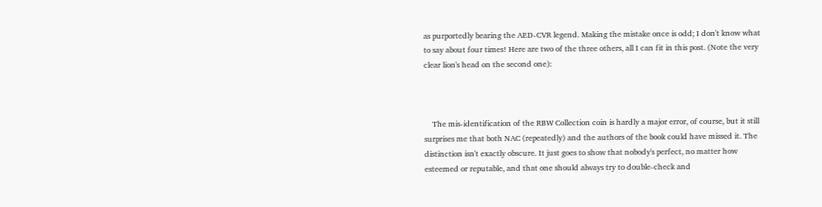as purportedly bearing the AED-CVR legend. Making the mistake once is odd; I don't know what to say about four times! Here are two of the three others, all I can fit in this post. (Note the very clear lion's head on the second one):



    The mis-identification of the RBW Collection coin is hardly a major error, of course, but it still surprises me that both NAC (repeatedly) and the authors of the book could have missed it. The distinction isn't exactly obscure. It just goes to show that nobody's perfect, no matter how esteemed or reputable, and that one should always try to double-check and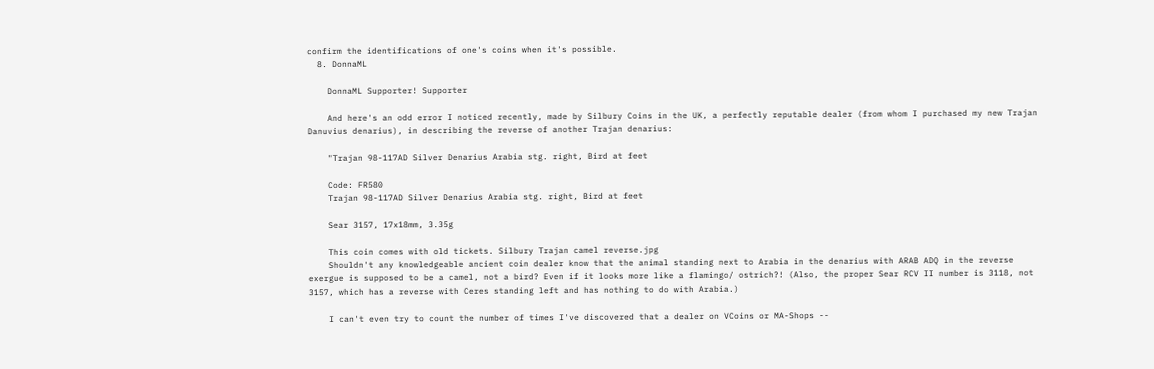confirm the identifications of one's coins when it's possible.
  8. DonnaML

    DonnaML Supporter! Supporter

    And here's an odd error I noticed recently, made by Silbury Coins in the UK, a perfectly reputable dealer (from whom I purchased my new Trajan Danuvius denarius), in describing the reverse of another Trajan denarius:

    "Trajan 98-117AD Silver Denarius Arabia stg. right, Bird at feet

    Code: FR580
    Trajan 98-117AD Silver Denarius Arabia stg. right, Bird at feet

    Sear 3157, 17x18mm, 3.35g

    This coin comes with old tickets. Silbury Trajan camel reverse.jpg
    Shouldn't any knowledgeable ancient coin dealer know that the animal standing next to Arabia in the denarius with ARAB ADQ in the reverse exergue is supposed to be a camel, not a bird? Even if it looks more like a flamingo/ ostrich?! (Also, the proper Sear RCV II number is 3118, not 3157, which has a reverse with Ceres standing left and has nothing to do with Arabia.)

    I can't even try to count the number of times I've discovered that a dealer on VCoins or MA-Shops --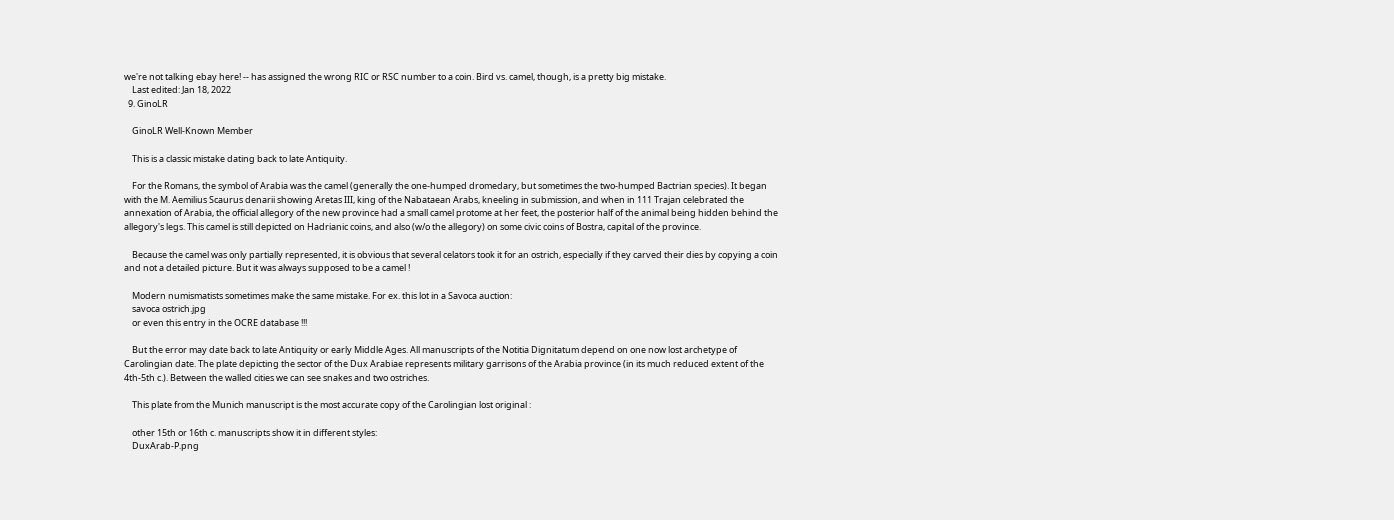we're not talking ebay here! -- has assigned the wrong RIC or RSC number to a coin. Bird vs. camel, though, is a pretty big mistake.
    Last edited: Jan 18, 2022
  9. GinoLR

    GinoLR Well-Known Member

    This is a classic mistake dating back to late Antiquity.

    For the Romans, the symbol of Arabia was the camel (generally the one-humped dromedary, but sometimes the two-humped Bactrian species). It began with the M. Aemilius Scaurus denarii showing Aretas III, king of the Nabataean Arabs, kneeling in submission, and when in 111 Trajan celebrated the annexation of Arabia, the official allegory of the new province had a small camel protome at her feet, the posterior half of the animal being hidden behind the allegory's legs. This camel is still depicted on Hadrianic coins, and also (w/o the allegory) on some civic coins of Bostra, capital of the province.

    Because the camel was only partially represented, it is obvious that several celators took it for an ostrich, especially if they carved their dies by copying a coin and not a detailed picture. But it was always supposed to be a camel !

    Modern numismatists sometimes make the same mistake. For ex. this lot in a Savoca auction:
    savoca ostrich.jpg
    or even this entry in the OCRE database !!!

    But the error may date back to late Antiquity or early Middle Ages. All manuscripts of the Notitia Dignitatum depend on one now lost archetype of Carolingian date. The plate depicting the sector of the Dux Arabiae represents military garrisons of the Arabia province (in its much reduced extent of the 4th-5th c.). Between the walled cities we can see snakes and two ostriches.

    This plate from the Munich manuscript is the most accurate copy of the Carolingian lost original :

    other 15th or 16th c. manuscripts show it in different styles:
    DuxArab-P.png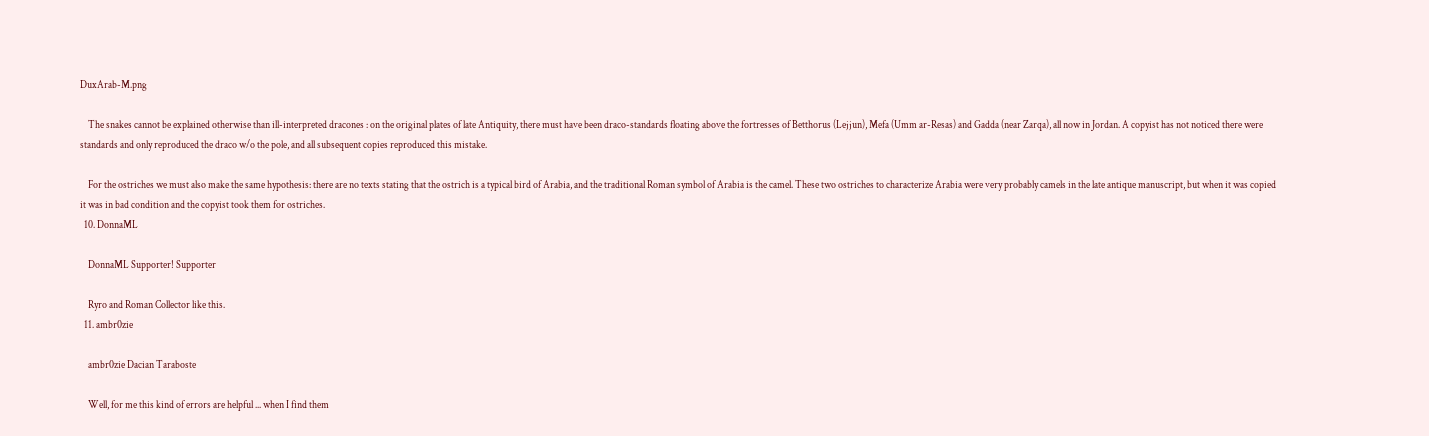DuxArab-M.png

    The snakes cannot be explained otherwise than ill-interpreted dracones : on the original plates of late Antiquity, there must have been draco-standards floating above the fortresses of Betthorus (Lejjun), Mefa (Umm ar-Resas) and Gadda (near Zarqa), all now in Jordan. A copyist has not noticed there were standards and only reproduced the draco w/o the pole, and all subsequent copies reproduced this mistake.

    For the ostriches we must also make the same hypothesis: there are no texts stating that the ostrich is a typical bird of Arabia, and the traditional Roman symbol of Arabia is the camel. These two ostriches to characterize Arabia were very probably camels in the late antique manuscript, but when it was copied it was in bad condition and the copyist took them for ostriches.
  10. DonnaML

    DonnaML Supporter! Supporter

    Ryro and Roman Collector like this.
  11. ambr0zie

    ambr0zie Dacian Taraboste

    Well, for me this kind of errors are helpful ... when I find them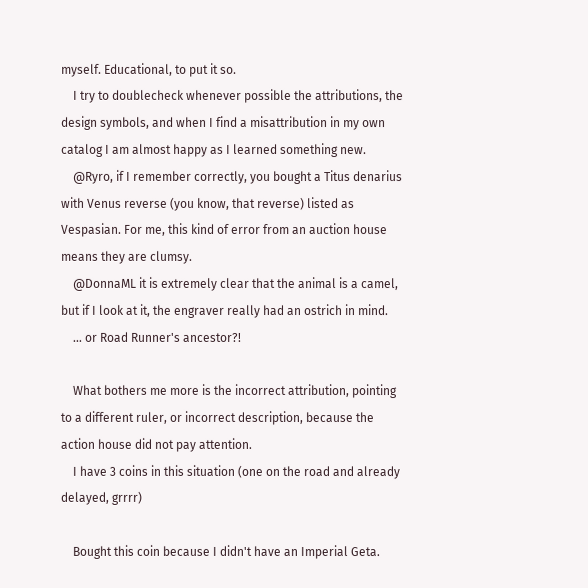myself. Educational, to put it so.
    I try to doublecheck whenever possible the attributions, the design symbols, and when I find a misattribution in my own catalog I am almost happy as I learned something new.
    @Ryro, if I remember correctly, you bought a Titus denarius with Venus reverse (you know, that reverse) listed as Vespasian. For me, this kind of error from an auction house means they are clumsy.
    @DonnaML it is extremely clear that the animal is a camel, but if I look at it, the engraver really had an ostrich in mind.
    ... or Road Runner's ancestor?!

    What bothers me more is the incorrect attribution, pointing to a different ruler, or incorrect description, because the action house did not pay attention.
    I have 3 coins in this situation (one on the road and already delayed, grrrr)

    Bought this coin because I didn't have an Imperial Geta.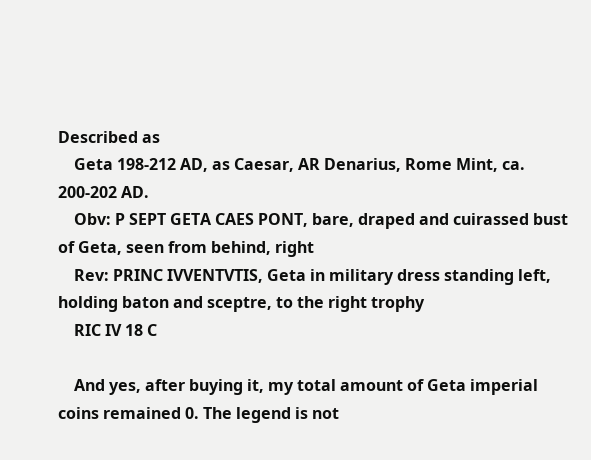Described as
    Geta 198-212 AD, as Caesar, AR Denarius, Rome Mint, ca. 200-202 AD.
    Obv: P SEPT GETA CAES PONT, bare, draped and cuirassed bust of Geta, seen from behind, right
    Rev: PRINC IVVENTVTIS, Geta in military dress standing left, holding baton and sceptre, to the right trophy
    RIC IV 18 C

    And yes, after buying it, my total amount of Geta imperial coins remained 0. The legend is not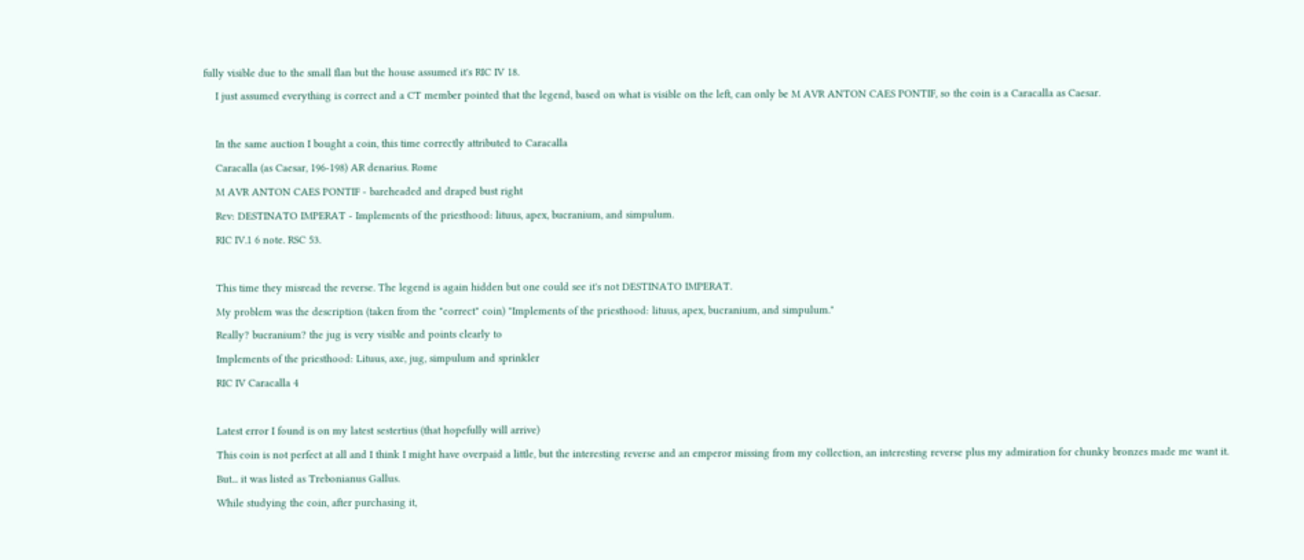fully visible due to the small flan but the house assumed it's RIC IV 18.
    I just assumed everything is correct and a CT member pointed that the legend, based on what is visible on the left, can only be M AVR ANTON CAES PONTIF, so the coin is a Caracalla as Caesar.

    In the same auction I bought a coin, this time correctly attributed to Caracalla
    Caracalla (as Caesar, 196-198) AR denarius. Rome
    M AVR ANTON CAES PONTIF - bareheaded and draped bust right
    Rev: DESTINATO IMPERAT - Implements of the priesthood: lituus, apex, bucranium, and simpulum.
    RIC IV.1 6 note. RSC 53.

    This time they misread the reverse. The legend is again hidden but one could see it's not DESTINATO IMPERAT.
    My problem was the description (taken from the "correct" coin) "Implements of the priesthood: lituus, apex, bucranium, and simpulum."
    Really? bucranium? the jug is very visible and points clearly to
    Implements of the priesthood: Lituus, axe, jug, simpulum and sprinkler
    RIC IV Caracalla 4

    Latest error I found is on my latest sestertius (that hopefully will arrive)
    This coin is not perfect at all and I think I might have overpaid a little, but the interesting reverse and an emperor missing from my collection, an interesting reverse plus my admiration for chunky bronzes made me want it.
    But... it was listed as Trebonianus Gallus.
    While studying the coin, after purchasing it,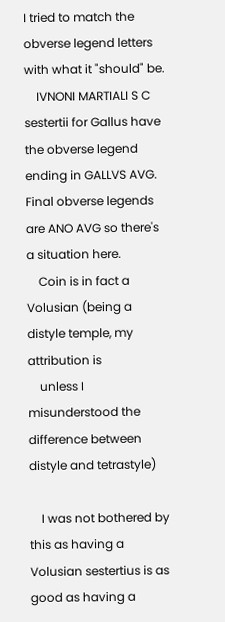I tried to match the obverse legend letters with what it "should" be.
    IVNONI MARTIALI S C sestertii for Gallus have the obverse legend ending in GALLVS AVG. Final obverse legends are ANO AVG so there's a situation here.
    Coin is in fact a Volusian (being a distyle temple, my attribution is
    unless I misunderstood the difference between distyle and tetrastyle)

    I was not bothered by this as having a Volusian sestertius is as good as having a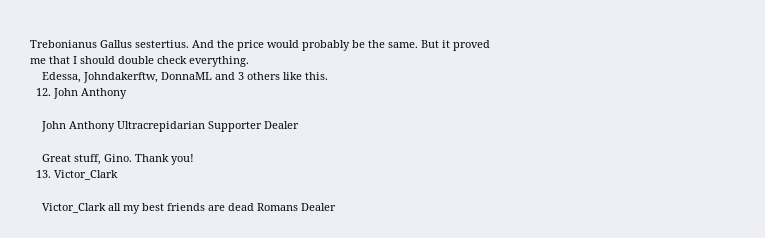Trebonianus Gallus sestertius. And the price would probably be the same. But it proved me that I should double check everything.
    Edessa, Johndakerftw, DonnaML and 3 others like this.
  12. John Anthony

    John Anthony Ultracrepidarian Supporter Dealer

    Great stuff, Gino. Thank you!
  13. Victor_Clark

    Victor_Clark all my best friends are dead Romans Dealer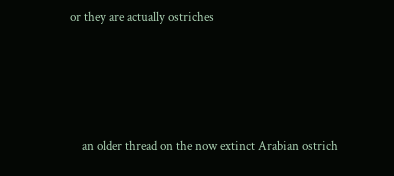or they are actually ostriches





    an older thread on the now extinct Arabian ostrich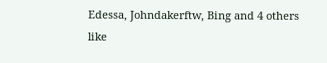Edessa, Johndakerftw, Bing and 4 others like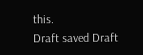this.
Draft saved Draft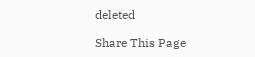deleted

Share This Page